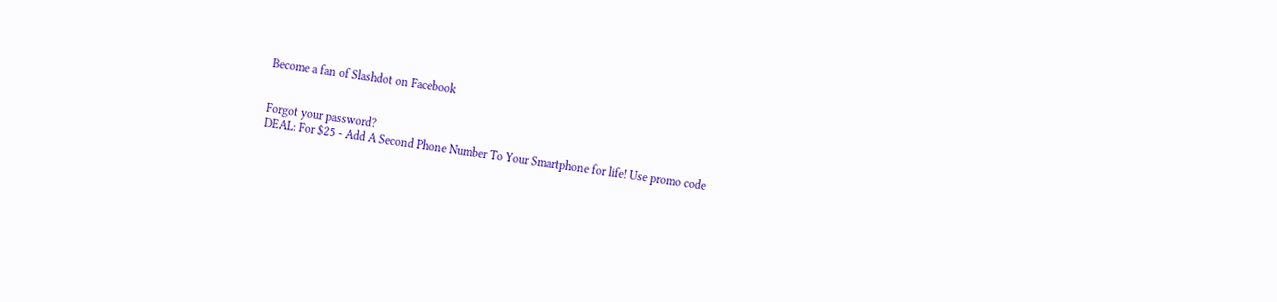Become a fan of Slashdot on Facebook


Forgot your password?
DEAL: For $25 - Add A Second Phone Number To Your Smartphone for life! Use promo code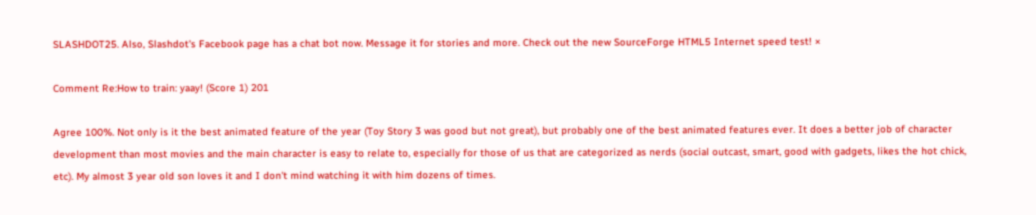SLASHDOT25. Also, Slashdot's Facebook page has a chat bot now. Message it for stories and more. Check out the new SourceForge HTML5 Internet speed test! ×

Comment Re:How to train: yaay! (Score 1) 201

Agree 100%. Not only is it the best animated feature of the year (Toy Story 3 was good but not great), but probably one of the best animated features ever. It does a better job of character development than most movies and the main character is easy to relate to, especially for those of us that are categorized as nerds (social outcast, smart, good with gadgets, likes the hot chick, etc). My almost 3 year old son loves it and I don't mind watching it with him dozens of times.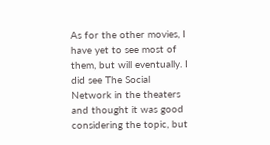As for the other movies, I have yet to see most of them, but will eventually. I did see The Social Network in the theaters and thought it was good considering the topic, but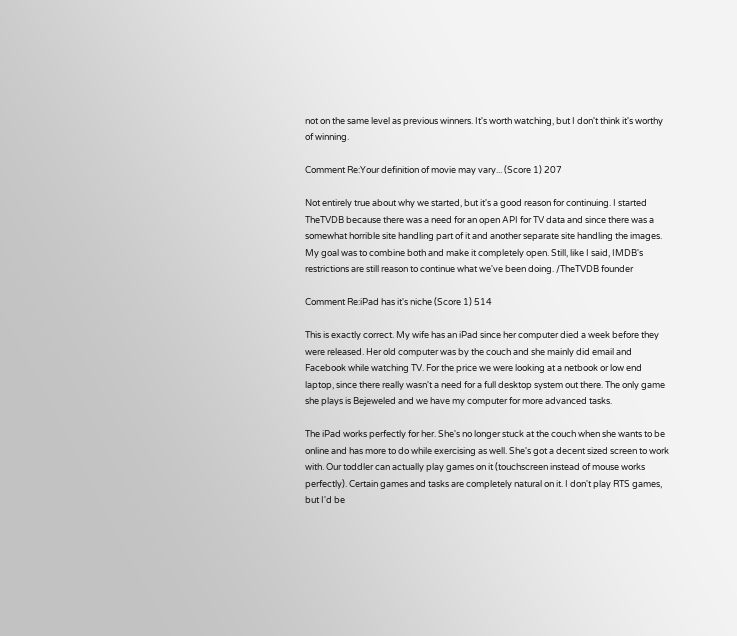not on the same level as previous winners. It's worth watching, but I don't think it's worthy of winning.

Comment Re:Your definition of movie may vary... (Score 1) 207

Not entirely true about why we started, but it's a good reason for continuing. I started TheTVDB because there was a need for an open API for TV data and since there was a somewhat horrible site handling part of it and another separate site handling the images. My goal was to combine both and make it completely open. Still, like I said, IMDB's restrictions are still reason to continue what we've been doing. /TheTVDB founder

Comment Re:iPad has it's niche (Score 1) 514

This is exactly correct. My wife has an iPad since her computer died a week before they were released. Her old computer was by the couch and she mainly did email and Facebook while watching TV. For the price we were looking at a netbook or low end laptop, since there really wasn't a need for a full desktop system out there. The only game she plays is Bejeweled and we have my computer for more advanced tasks.

The iPad works perfectly for her. She's no longer stuck at the couch when she wants to be online and has more to do while exercising as well. She's got a decent sized screen to work with. Our toddler can actually play games on it (touchscreen instead of mouse works perfectly). Certain games and tasks are completely natural on it. I don't play RTS games, but I'd be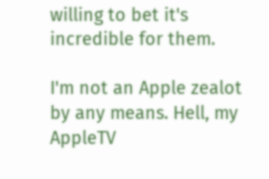willing to bet it's incredible for them.

I'm not an Apple zealot by any means. Hell, my AppleTV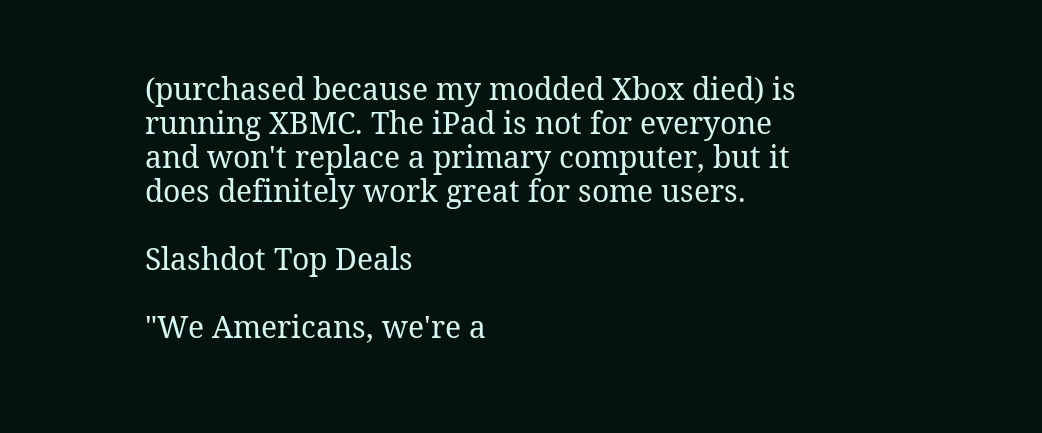(purchased because my modded Xbox died) is running XBMC. The iPad is not for everyone and won't replace a primary computer, but it does definitely work great for some users.

Slashdot Top Deals

"We Americans, we're a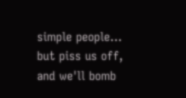simple people... but piss us off, and we'll bomb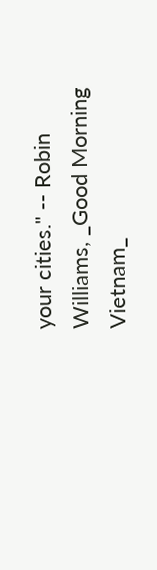your cities." -- Robin Williams, _Good Morning Vietnam_